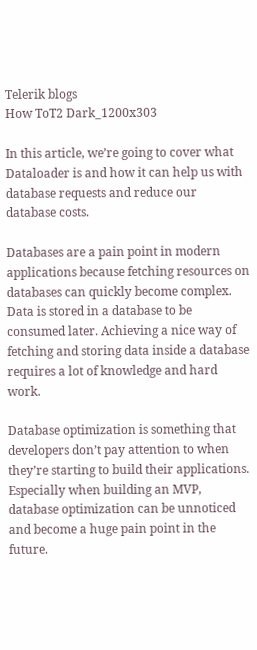Telerik blogs
How ToT2 Dark_1200x303

In this article, we’re going to cover what Dataloader is and how it can help us with database requests and reduce our database costs.

Databases are a pain point in modern applications because fetching resources on databases can quickly become complex. Data is stored in a database to be consumed later. Achieving a nice way of fetching and storing data inside a database requires a lot of knowledge and hard work.

Database optimization is something that developers don’t pay attention to when they’re starting to build their applications. Especially when building an MVP, database optimization can be unnoticed and become a huge pain point in the future.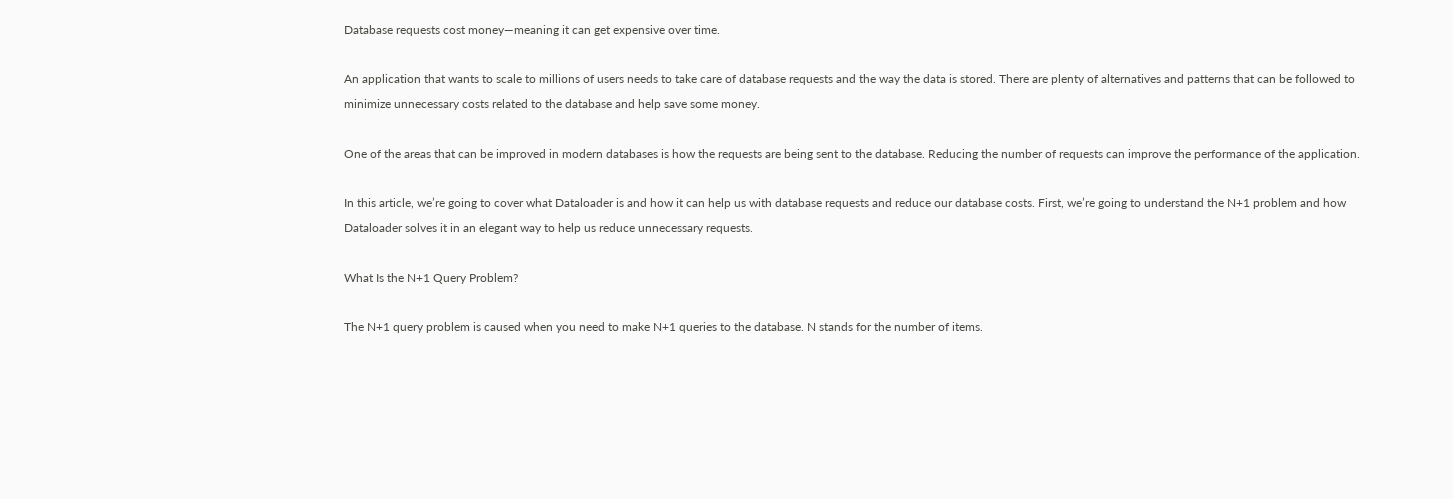Database requests cost money—meaning it can get expensive over time.

An application that wants to scale to millions of users needs to take care of database requests and the way the data is stored. There are plenty of alternatives and patterns that can be followed to minimize unnecessary costs related to the database and help save some money.

One of the areas that can be improved in modern databases is how the requests are being sent to the database. Reducing the number of requests can improve the performance of the application.

In this article, we’re going to cover what Dataloader is and how it can help us with database requests and reduce our database costs. First, we’re going to understand the N+1 problem and how Dataloader solves it in an elegant way to help us reduce unnecessary requests.

What Is the N+1 Query Problem?

The N+1 query problem is caused when you need to make N+1 queries to the database. N stands for the number of items.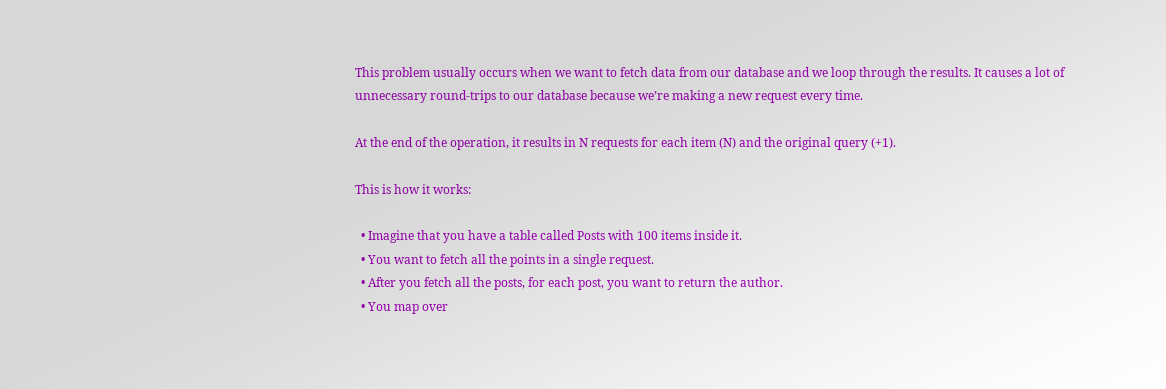This problem usually occurs when we want to fetch data from our database and we loop through the results. It causes a lot of unnecessary round-trips to our database because we’re making a new request every time.

At the end of the operation, it results in N requests for each item (N) and the original query (+1).

This is how it works:

  • Imagine that you have a table called Posts with 100 items inside it.
  • You want to fetch all the points in a single request.
  • After you fetch all the posts, for each post, you want to return the author.
  • You map over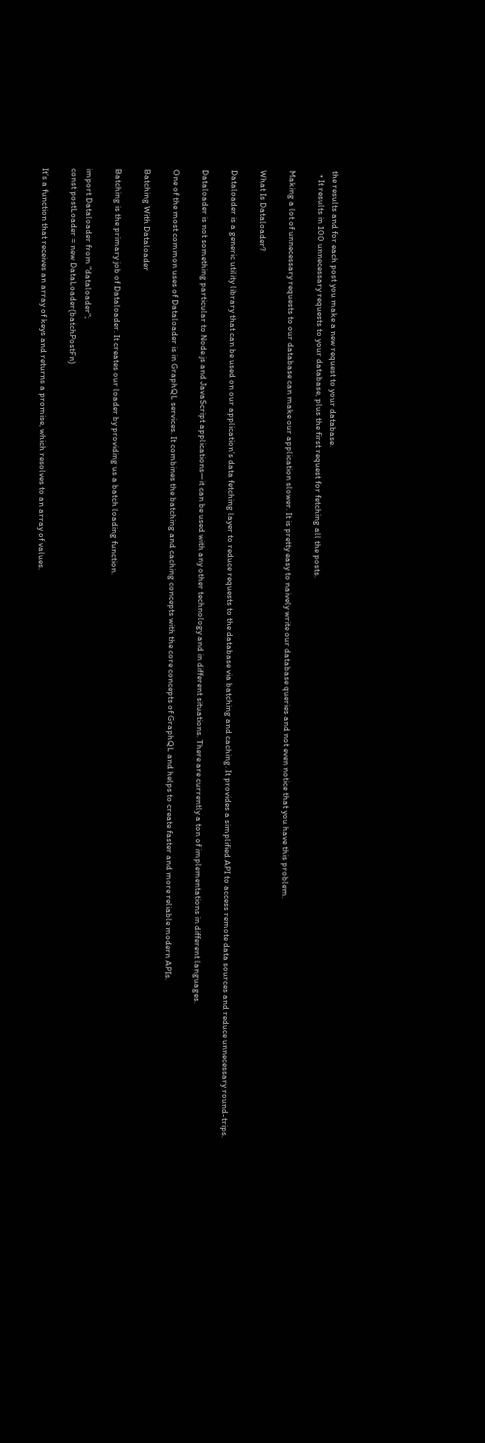the results and for each post you make a new request to your database.
  • It results in 100 unnecessary requests to your database, plus the first request for fetching all the posts.

Making a lot of unnecessary requests to our database can make our application slower. It is pretty easy to naively write our database queries and not even notice that you have this problem.

What Is Dataloader?

Dataloader is a generic utility library that can be used on our application’s data fetching layer to reduce requests to the database via batching and caching. It provides a simplified API to access remote data sources and reduce unnecessary round-trips.

Dataloader is not something particular to Node.js and JavaScript applications—it can be used with any other technology and in different situations. There are currently a ton of implementations in different languages.

One of the most common uses of Dataloader is in GraphQL services. It combines the batching and caching concepts with the core concepts of GraphQL and helps to create faster and more reliable modern APIs.

Batching With Dataloader

Batching is the primary job of Dataloader. It creates our loader by providing us a batch loading function.

import Dataloader from "dataloader";
const postLoader = new DataLoader(batchPostFn)

It’s a function that receives an array of keys and returns a promise, which resolves to an array of values.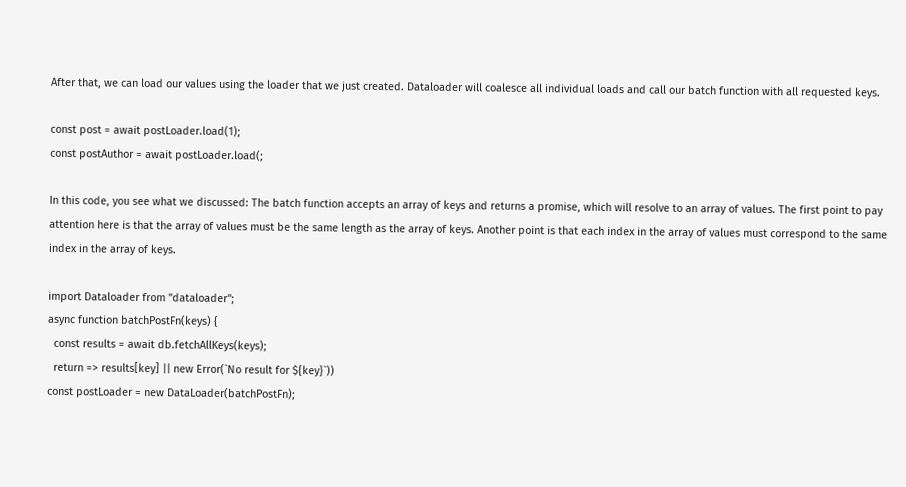After that, we can load our values using the loader that we just created. Dataloader will coalesce all individual loads and call our batch function with all requested keys.

const post = await postLoader.load(1);
const postAuthor = await postLoader.load(;

In this code, you see what we discussed: The batch function accepts an array of keys and returns a promise, which will resolve to an array of values. The first point to pay attention here is that the array of values must be the same length as the array of keys. Another point is that each index in the array of values must correspond to the same index in the array of keys.

import Dataloader from "dataloader";
async function batchPostFn(keys) {
  const results = await db.fetchAllKeys(keys);
  return => results[key] || new Error(`No result for ${key}`))
const postLoader = new DataLoader(batchPostFn);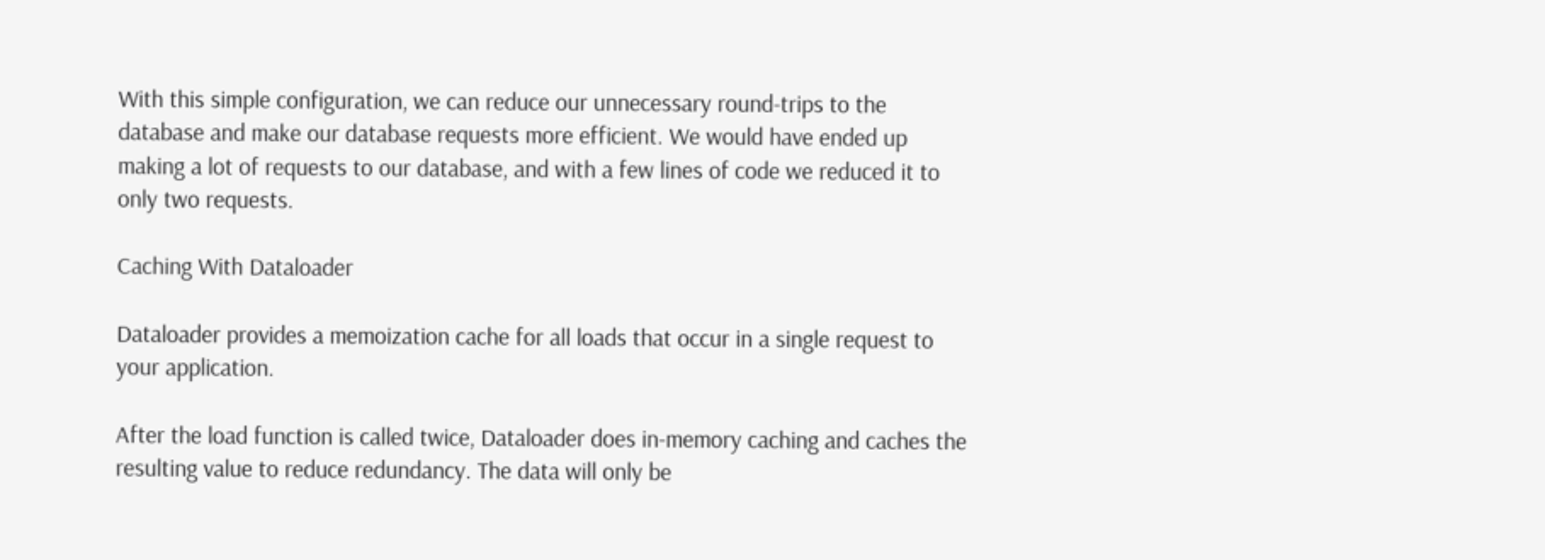With this simple configuration, we can reduce our unnecessary round-trips to the database and make our database requests more efficient. We would have ended up making a lot of requests to our database, and with a few lines of code we reduced it to only two requests.

Caching With Dataloader

Dataloader provides a memoization cache for all loads that occur in a single request to your application.

After the load function is called twice, Dataloader does in-memory caching and caches the resulting value to reduce redundancy. The data will only be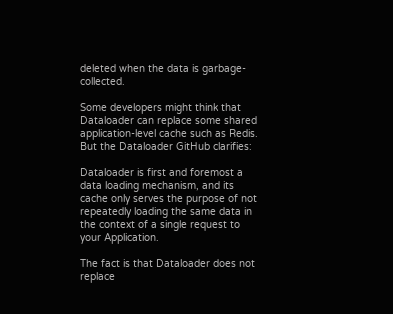deleted when the data is garbage-collected.

Some developers might think that Dataloader can replace some shared application-level cache such as Redis. But the Dataloader GitHub clarifies:

Dataloader is first and foremost a data loading mechanism, and its cache only serves the purpose of not repeatedly loading the same data in the context of a single request to your Application.

The fact is that Dataloader does not replace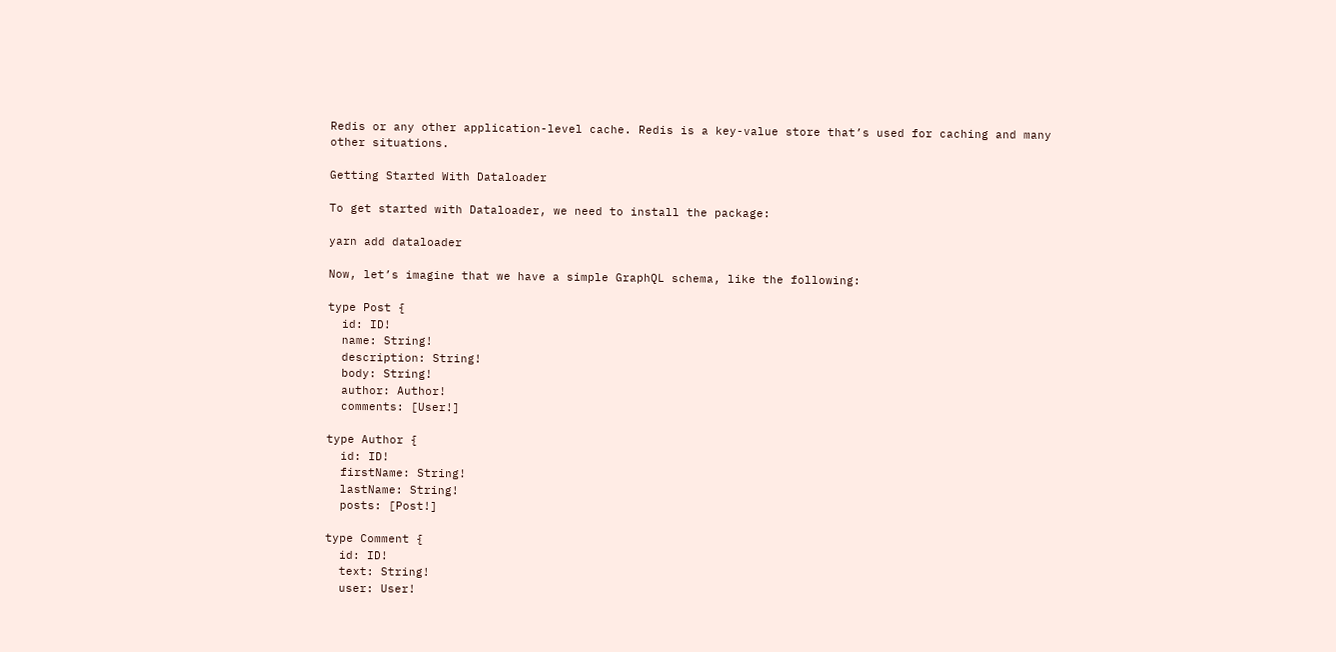Redis or any other application-level cache. Redis is a key-value store that’s used for caching and many other situations.

Getting Started With Dataloader

To get started with Dataloader, we need to install the package:

yarn add dataloader

Now, let’s imagine that we have a simple GraphQL schema, like the following:

type Post {
  id: ID!
  name: String!
  description: String!
  body: String!
  author: Author!
  comments: [User!]

type Author {
  id: ID!
  firstName: String!
  lastName: String!
  posts: [Post!]

type Comment {
  id: ID!
  text: String!
  user: User!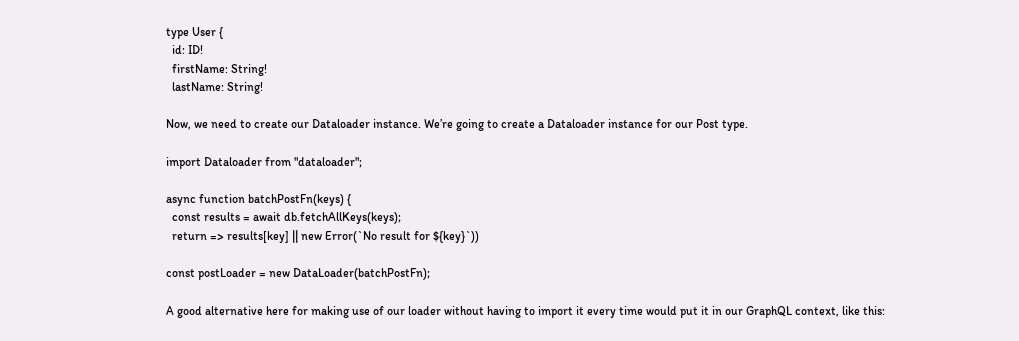type User {
  id: ID!
  firstName: String!
  lastName: String!

Now, we need to create our Dataloader instance. We’re going to create a Dataloader instance for our Post type.

import Dataloader from "dataloader";

async function batchPostFn(keys) {
  const results = await db.fetchAllKeys(keys);
  return => results[key] || new Error(`No result for ${key}`))

const postLoader = new DataLoader(batchPostFn);

A good alternative here for making use of our loader without having to import it every time would put it in our GraphQL context, like this: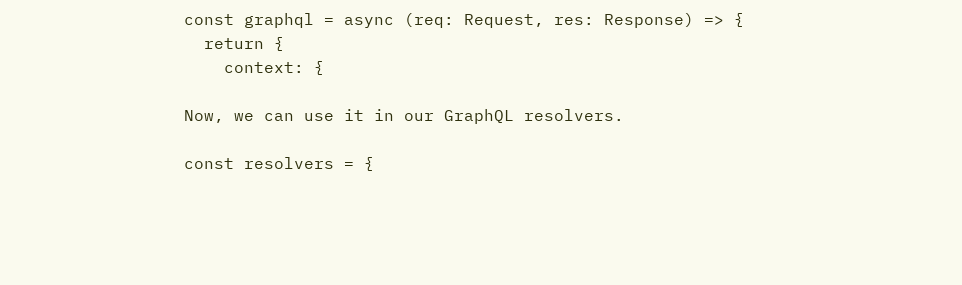const graphql = async (req: Request, res: Response) => {
  return {
    context: {

Now, we can use it in our GraphQL resolvers.

const resolvers = {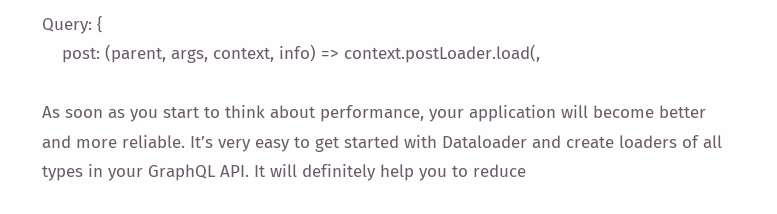Query: {
    post: (parent, args, context, info) => context.postLoader.load(,

As soon as you start to think about performance, your application will become better and more reliable. It’s very easy to get started with Dataloader and create loaders of all types in your GraphQL API. It will definitely help you to reduce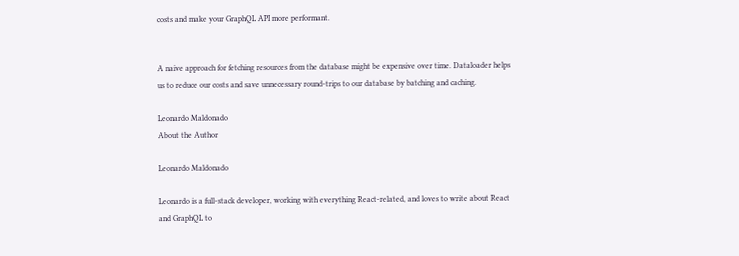costs and make your GraphQL API more performant.


A naive approach for fetching resources from the database might be expensive over time. Dataloader helps us to reduce our costs and save unnecessary round-trips to our database by batching and caching.

Leonardo Maldonado
About the Author

Leonardo Maldonado

Leonardo is a full-stack developer, working with everything React-related, and loves to write about React and GraphQL to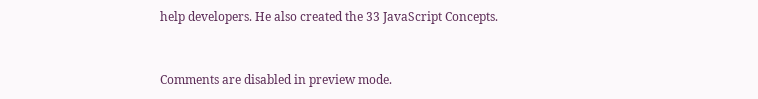help developers. He also created the 33 JavaScript Concepts.


Comments are disabled in preview mode.